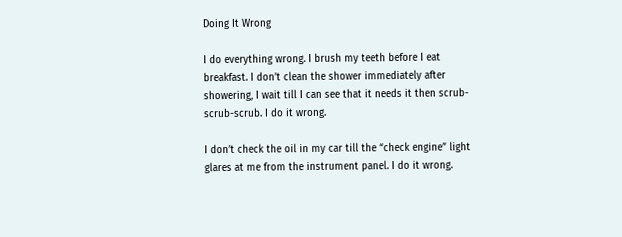Doing It Wrong

I do everything wrong. I brush my teeth before I eat breakfast. I don’t clean the shower immediately after showering, I wait till I can see that it needs it then scrub-scrub-scrub. I do it wrong.

I don’t check the oil in my car till the “check engine” light glares at me from the instrument panel. I do it wrong.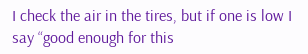I check the air in the tires, but if one is low I say “good enough for this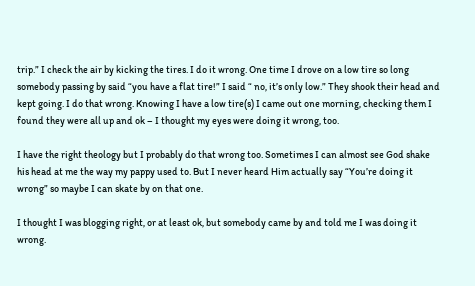trip.” I check the air by kicking the tires. I do it wrong. One time I drove on a low tire so long somebody passing by said “you have a flat tire!” I said “ no, it’s only low.” They shook their head and kept going. I do that wrong. Knowing I have a low tire(s) I came out one morning, checking them I found they were all up and ok – I thought my eyes were doing it wrong, too.

I have the right theology but I probably do that wrong too. Sometimes I can almost see God shake his head at me the way my pappy used to. But I never heard Him actually say “You’re doing it wrong” so maybe I can skate by on that one.

I thought I was blogging right, or at least ok, but somebody came by and told me I was doing it wrong.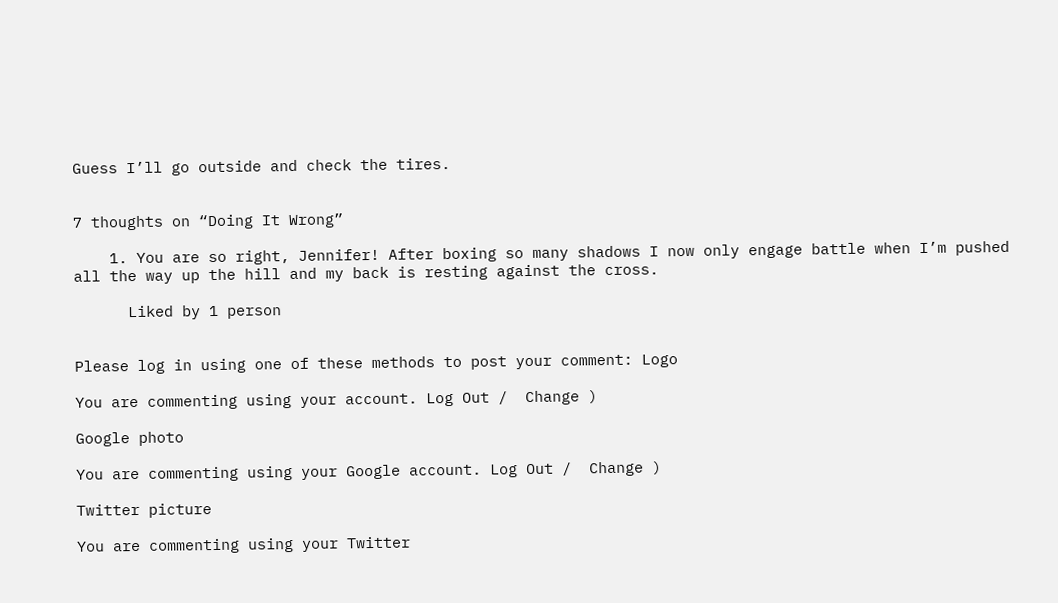Guess I’ll go outside and check the tires.


7 thoughts on “Doing It Wrong”

    1. You are so right, Jennifer! After boxing so many shadows I now only engage battle when I’m pushed all the way up the hill and my back is resting against the cross.

      Liked by 1 person


Please log in using one of these methods to post your comment: Logo

You are commenting using your account. Log Out /  Change )

Google photo

You are commenting using your Google account. Log Out /  Change )

Twitter picture

You are commenting using your Twitter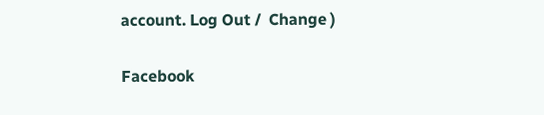account. Log Out /  Change )

Facebook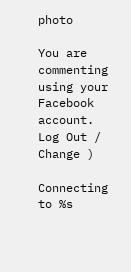photo

You are commenting using your Facebook account. Log Out /  Change )

Connecting to %s